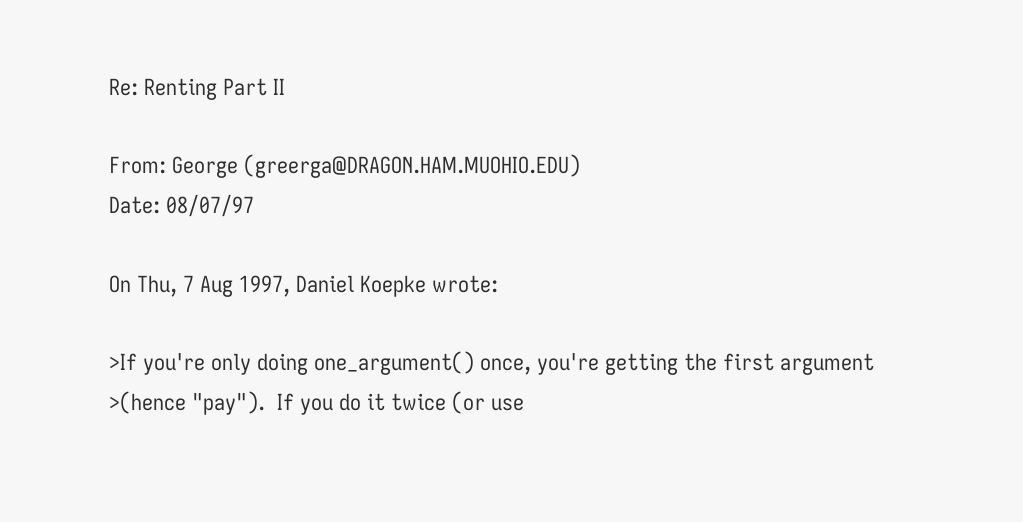Re: Renting Part II

From: George (greerga@DRAGON.HAM.MUOHIO.EDU)
Date: 08/07/97

On Thu, 7 Aug 1997, Daniel Koepke wrote:

>If you're only doing one_argument() once, you're getting the first argument
>(hence "pay").  If you do it twice (or use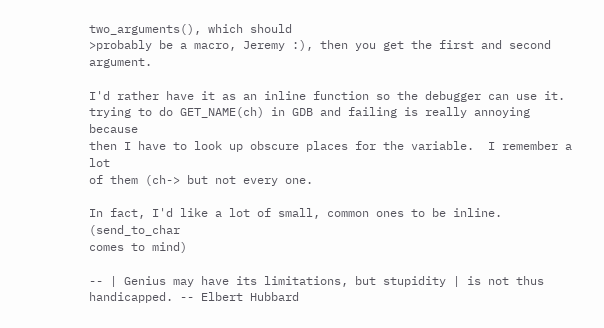two_arguments(), which should
>probably be a macro, Jeremy :), then you get the first and second argument.

I'd rather have it as an inline function so the debugger can use it.
trying to do GET_NAME(ch) in GDB and failing is really annoying because
then I have to look up obscure places for the variable.  I remember a lot
of them (ch-> but not every one.

In fact, I'd like a lot of small, common ones to be inline. (send_to_char
comes to mind)

-- | Genius may have its limitations, but stupidity | is not thus handicapped. -- Elbert Hubbard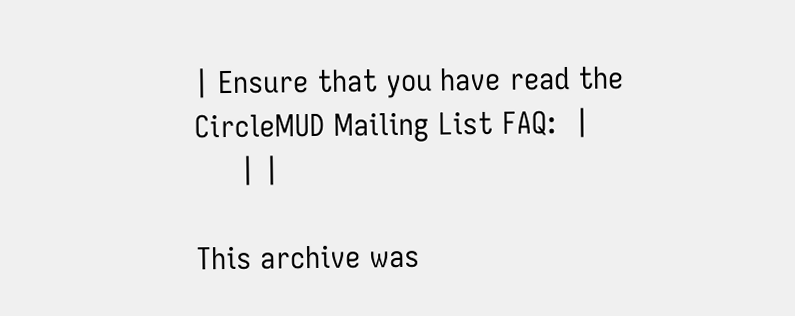| Ensure that you have read the CircleMUD Mailing List FAQ:  |
     | |

This archive was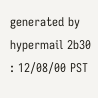generated by hypermail 2b30 : 12/08/00 PST